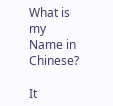What is my Name in Chinese?

It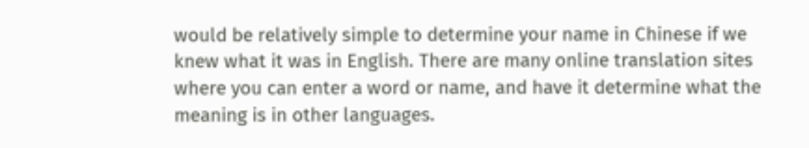would be relatively simple to determine your name in Chinese if we knew what it was in English. There are many online translation sites where you can enter a word or name, and have it determine what the meaning is in other languages.